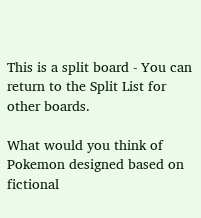This is a split board - You can return to the Split List for other boards.

What would you think of Pokemon designed based on fictional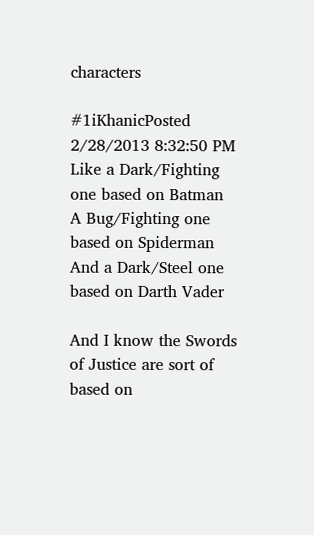characters

#1iKhanicPosted 2/28/2013 8:32:50 PM
Like a Dark/Fighting one based on Batman
A Bug/Fighting one based on Spiderman
And a Dark/Steel one based on Darth Vader

And I know the Swords of Justice are sort of based on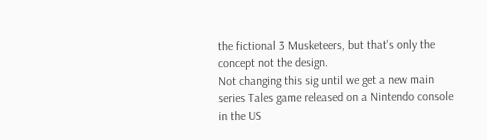the fictional 3 Musketeers, but that's only the concept not the design.
Not changing this sig until we get a new main series Tales game released on a Nintendo console in the US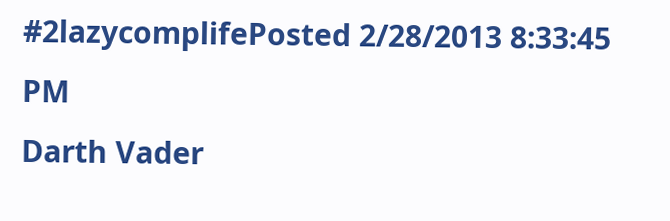#2lazycomplifePosted 2/28/2013 8:33:45 PM
Darth Vader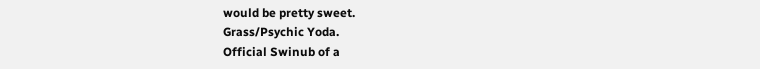would be pretty sweet.
Grass/Psychic Yoda.
Official Swinub of a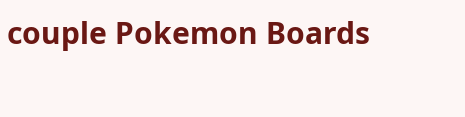couple Pokemon Boards